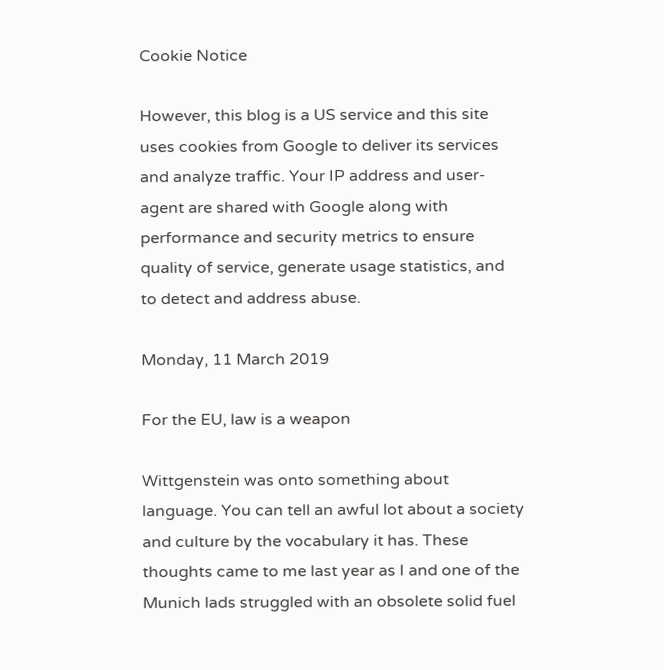Cookie Notice

However, this blog is a US service and this site uses cookies from Google to deliver its services and analyze traffic. Your IP address and user-agent are shared with Google along with performance and security metrics to ensure quality of service, generate usage statistics, and to detect and address abuse.

Monday, 11 March 2019

For the EU, law is a weapon

Wittgenstein was onto something about language. You can tell an awful lot about a society and culture by the vocabulary it has. These thoughts came to me last year as I and one of the Munich lads struggled with an obsolete solid fuel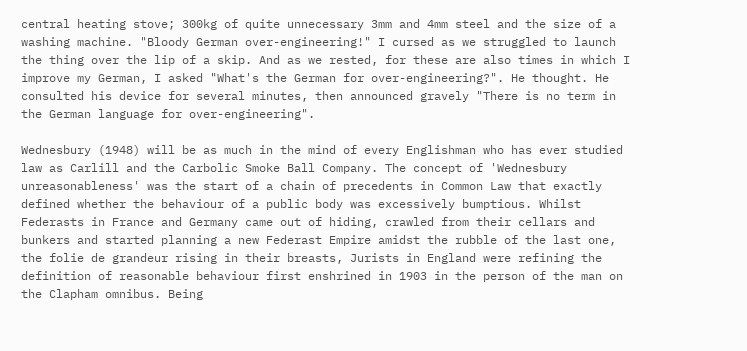central heating stove; 300kg of quite unnecessary 3mm and 4mm steel and the size of a washing machine. "Bloody German over-engineering!" I cursed as we struggled to launch the thing over the lip of a skip. And as we rested, for these are also times in which I improve my German, I asked "What's the German for over-engineering?". He thought. He consulted his device for several minutes, then announced gravely "There is no term in the German language for over-engineering".

Wednesbury (1948) will be as much in the mind of every Englishman who has ever studied law as Carlill and the Carbolic Smoke Ball Company. The concept of 'Wednesbury unreasonableness' was the start of a chain of precedents in Common Law that exactly defined whether the behaviour of a public body was excessively bumptious. Whilst Federasts in France and Germany came out of hiding, crawled from their cellars and bunkers and started planning a new Federast Empire amidst the rubble of the last one, the folie de grandeur rising in their breasts, Jurists in England were refining the definition of reasonable behaviour first enshrined in 1903 in the person of the man on the Clapham omnibus. Being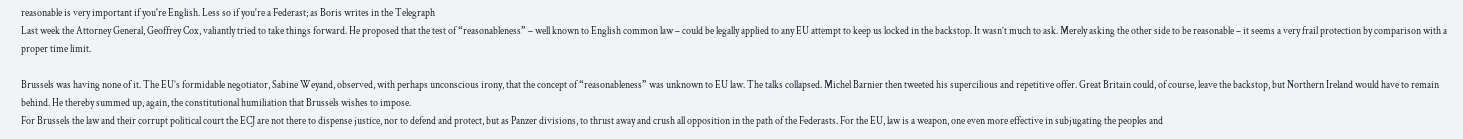reasonable is very important if you're English. Less so if you're a Federast; as Boris writes in the Telegraph
Last week the Attorney General, Geoffrey Cox, valiantly tried to take things forward. He proposed that the test of “reasonableness” – well known to English common law – could be legally applied to any EU attempt to keep us locked in the backstop. It wasn’t much to ask. Merely asking the other side to be reasonable – it seems a very frail protection by comparison with a proper time limit.

Brussels was having none of it. The EU’s formidable negotiator, Sabine Weyand, observed, with perhaps unconscious irony, that the concept of “reasonableness” was unknown to EU law. The talks collapsed. Michel Barnier then tweeted his supercilious and repetitive offer. Great Britain could, of course, leave the backstop, but Northern Ireland would have to remain behind. He thereby summed up, again, the constitutional humiliation that Brussels wishes to impose.
For Brussels the law and their corrupt political court the ECJ are not there to dispense justice, nor to defend and protect, but as Panzer divisions, to thrust away and crush all opposition in the path of the Federasts. For the EU, law is a weapon, one even more effective in subjugating the peoples and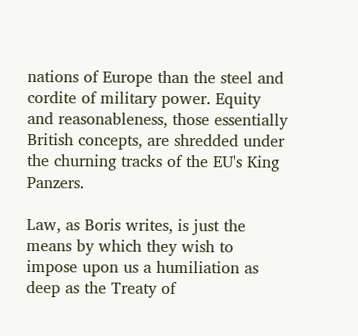nations of Europe than the steel and cordite of military power. Equity and reasonableness, those essentially British concepts, are shredded under the churning tracks of the EU's King Panzers.

Law, as Boris writes, is just the means by which they wish to impose upon us a humiliation as deep as the Treaty of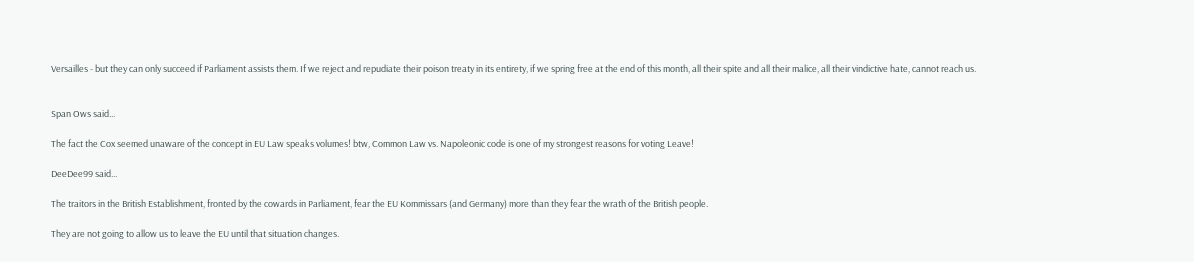Versailles - but they can only succeed if Parliament assists them. If we reject and repudiate their poison treaty in its entirety, if we spring free at the end of this month, all their spite and all their malice, all their vindictive hate, cannot reach us.


Span Ows said...

The fact the Cox seemed unaware of the concept in EU Law speaks volumes! btw, Common Law vs. Napoleonic code is one of my strongest reasons for voting Leave!

DeeDee99 said...

The traitors in the British Establishment, fronted by the cowards in Parliament, fear the EU Kommissars (and Germany) more than they fear the wrath of the British people.

They are not going to allow us to leave the EU until that situation changes.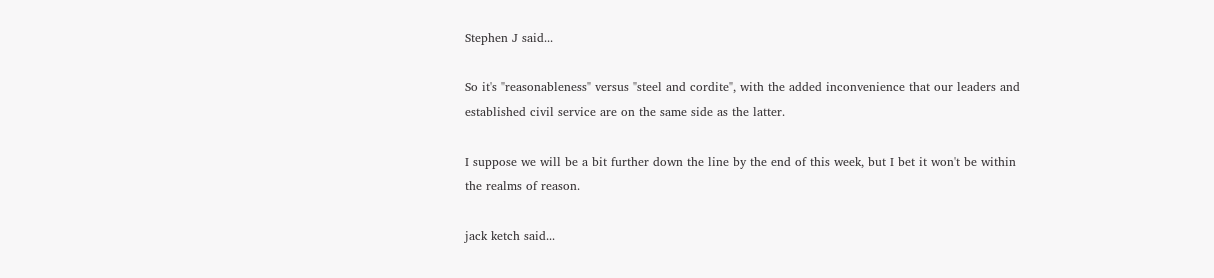Stephen J said...

So it's "reasonableness" versus "steel and cordite", with the added inconvenience that our leaders and established civil service are on the same side as the latter.

I suppose we will be a bit further down the line by the end of this week, but I bet it won't be within the realms of reason.

jack ketch said...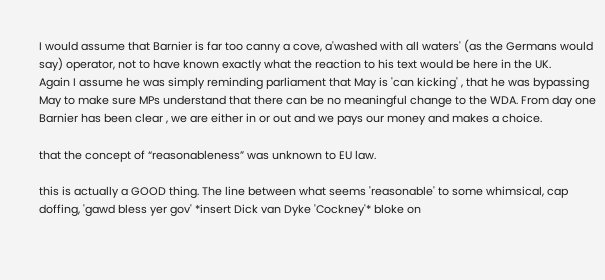I would assume that Barnier is far too canny a cove, a'washed with all waters' (as the Germans would say) operator, not to have known exactly what the reaction to his text would be here in the UK.
Again I assume he was simply reminding parliament that May is 'can kicking' , that he was bypassing May to make sure MPs understand that there can be no meaningful change to the WDA. From day one Barnier has been clear , we are either in or out and we pays our money and makes a choice.

that the concept of “reasonableness” was unknown to EU law.

this is actually a GOOD thing. The line between what seems 'reasonable' to some whimsical, cap doffing, 'gawd bless yer gov' *insert Dick van Dyke 'Cockney'* bloke on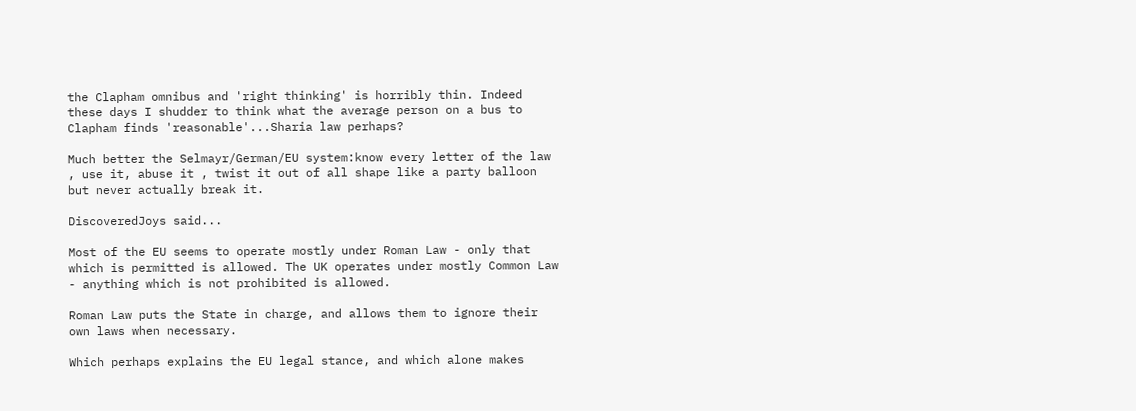the Clapham omnibus and 'right thinking' is horribly thin. Indeed these days I shudder to think what the average person on a bus to Clapham finds 'reasonable'...Sharia law perhaps?

Much better the Selmayr/German/EU system:know every letter of the law , use it, abuse it , twist it out of all shape like a party balloon but never actually break it.

DiscoveredJoys said...

Most of the EU seems to operate mostly under Roman Law - only that which is permitted is allowed. The UK operates under mostly Common Law - anything which is not prohibited is allowed.

Roman Law puts the State in charge, and allows them to ignore their own laws when necessary.

Which perhaps explains the EU legal stance, and which alone makes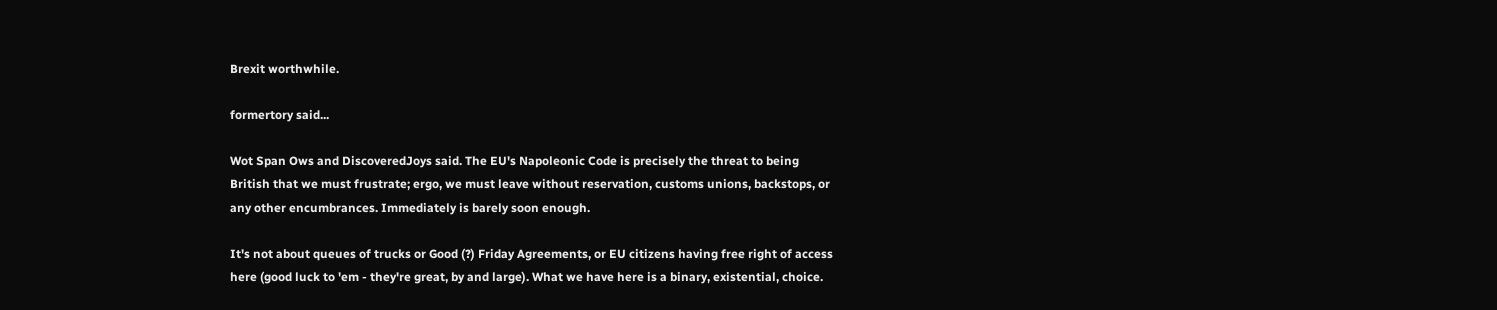Brexit worthwhile.

formertory said...

Wot Span Ows and DiscoveredJoys said. The EU's Napoleonic Code is precisely the threat to being British that we must frustrate; ergo, we must leave without reservation, customs unions, backstops, or any other encumbrances. Immediately is barely soon enough.

It's not about queues of trucks or Good (?) Friday Agreements, or EU citizens having free right of access here (good luck to 'em - they're great, by and large). What we have here is a binary, existential, choice.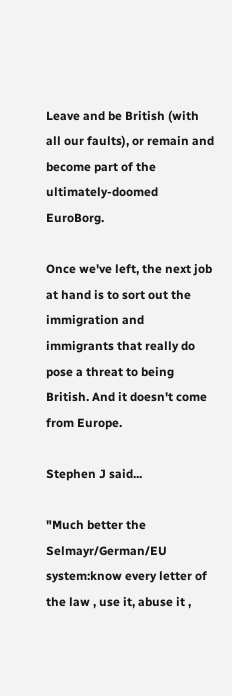Leave and be British (with all our faults), or remain and become part of the ultimately-doomed EuroBorg.

Once we've left, the next job at hand is to sort out the immigration and immigrants that really do pose a threat to being British. And it doesn't come from Europe.

Stephen J said...

"Much better the Selmayr/German/EU system:know every letter of the law , use it, abuse it ,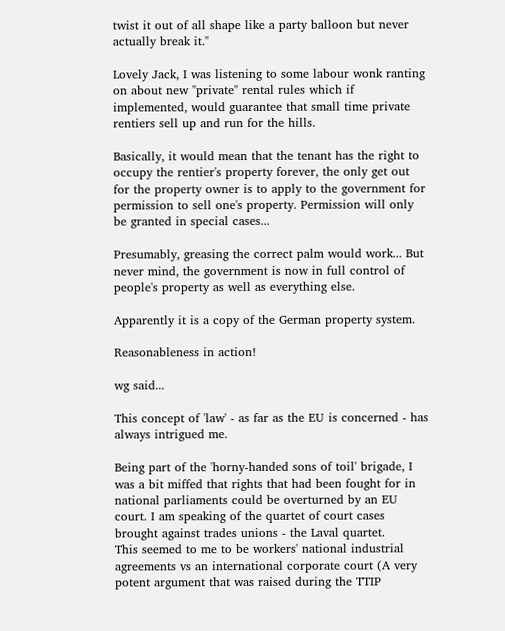twist it out of all shape like a party balloon but never actually break it."

Lovely Jack, I was listening to some labour wonk ranting on about new "private" rental rules which if implemented, would guarantee that small time private rentiers sell up and run for the hills.

Basically, it would mean that the tenant has the right to occupy the rentier's property forever, the only get out for the property owner is to apply to the government for permission to sell one's property. Permission will only be granted in special cases...

Presumably, greasing the correct palm would work... But never mind, the government is now in full control of people's property as well as everything else.

Apparently it is a copy of the German property system.

Reasonableness in action!

wg said...

This concept of 'law' - as far as the EU is concerned - has always intrigued me.

Being part of the 'horny-handed sons of toil' brigade, I was a bit miffed that rights that had been fought for in national parliaments could be overturned by an EU court. I am speaking of the quartet of court cases brought against trades unions - the Laval quartet.
This seemed to me to be workers' national industrial agreements vs an international corporate court (A very potent argument that was raised during the TTIP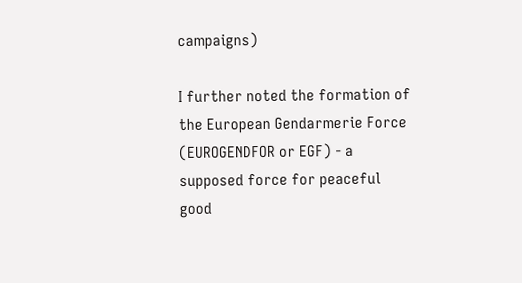campaigns)

I further noted the formation of the European Gendarmerie Force (EUROGENDFOR or EGF) - a supposed force for peaceful good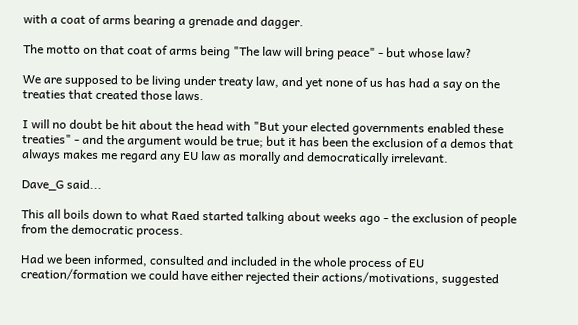with a coat of arms bearing a grenade and dagger.

The motto on that coat of arms being "The law will bring peace" - but whose law?

We are supposed to be living under treaty law, and yet none of us has had a say on the treaties that created those laws.

I will no doubt be hit about the head with "But your elected governments enabled these treaties" - and the argument would be true; but it has been the exclusion of a demos that always makes me regard any EU law as morally and democratically irrelevant.

Dave_G said...

This all boils down to what Raed started talking about weeks ago - the exclusion of people from the democratic process.

Had we been informed, consulted and included in the whole process of EU creation/formation we could have either rejected their actions/motivations, suggested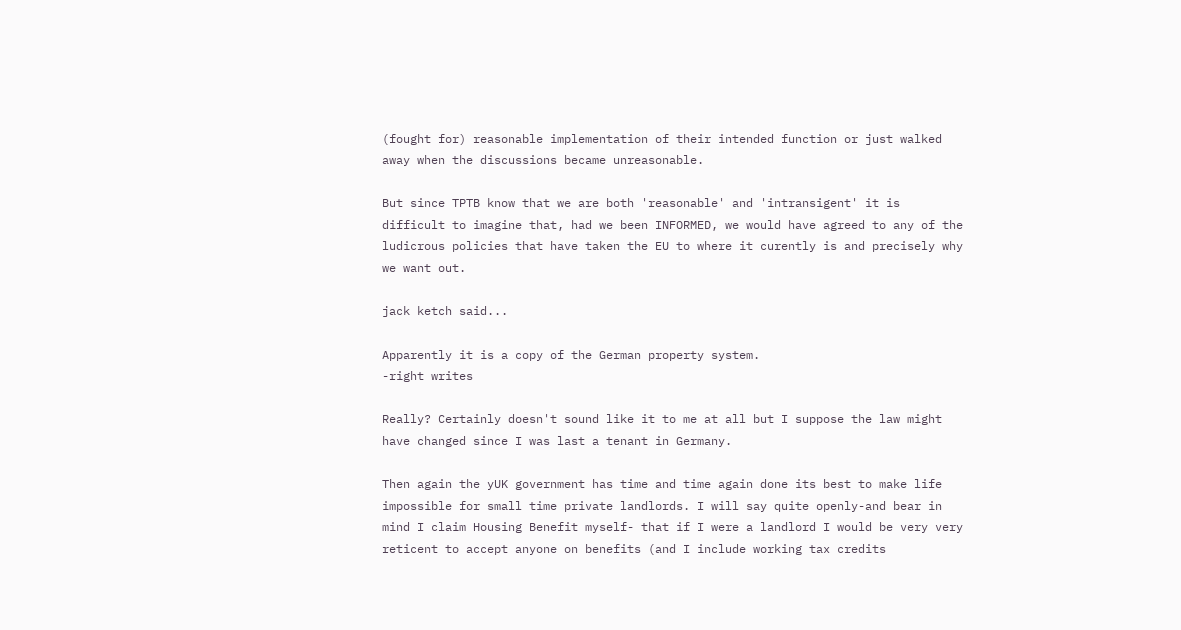(fought for) reasonable implementation of their intended function or just walked away when the discussions became unreasonable.

But since TPTB know that we are both 'reasonable' and 'intransigent' it is difficult to imagine that, had we been INFORMED, we would have agreed to any of the ludicrous policies that have taken the EU to where it curently is and precisely why we want out.

jack ketch said...

Apparently it is a copy of the German property system.
-right writes

Really? Certainly doesn't sound like it to me at all but I suppose the law might have changed since I was last a tenant in Germany.

Then again the yUK government has time and time again done its best to make life impossible for small time private landlords. I will say quite openly-and bear in mind I claim Housing Benefit myself- that if I were a landlord I would be very very reticent to accept anyone on benefits (and I include working tax credits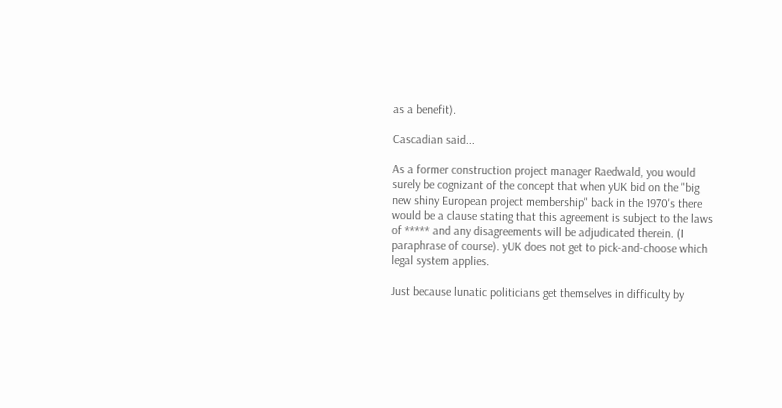as a benefit).

Cascadian said...

As a former construction project manager Raedwald, you would surely be cognizant of the concept that when yUK bid on the "big new shiny European project membership" back in the 1970's there would be a clause stating that this agreement is subject to the laws of ***** and any disagreements will be adjudicated therein. (I paraphrase of course). yUK does not get to pick-and-choose which legal system applies.

Just because lunatic politicians get themselves in difficulty by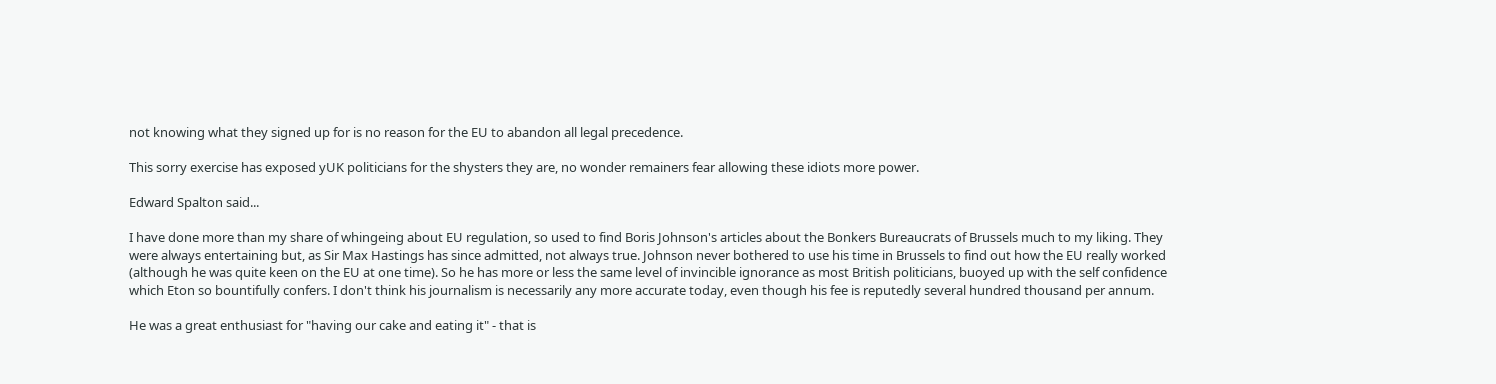not knowing what they signed up for is no reason for the EU to abandon all legal precedence.

This sorry exercise has exposed yUK politicians for the shysters they are, no wonder remainers fear allowing these idiots more power.

Edward Spalton said...

I have done more than my share of whingeing about EU regulation, so used to find Boris Johnson's articles about the Bonkers Bureaucrats of Brussels much to my liking. They were always entertaining but, as Sir Max Hastings has since admitted, not always true. Johnson never bothered to use his time in Brussels to find out how the EU really worked (although he was quite keen on the EU at one time). So he has more or less the same level of invincible ignorance as most British politicians, buoyed up with the self confidence which Eton so bountifully confers. I don't think his journalism is necessarily any more accurate today, even though his fee is reputedly several hundred thousand per annum.

He was a great enthusiast for "having our cake and eating it" - that is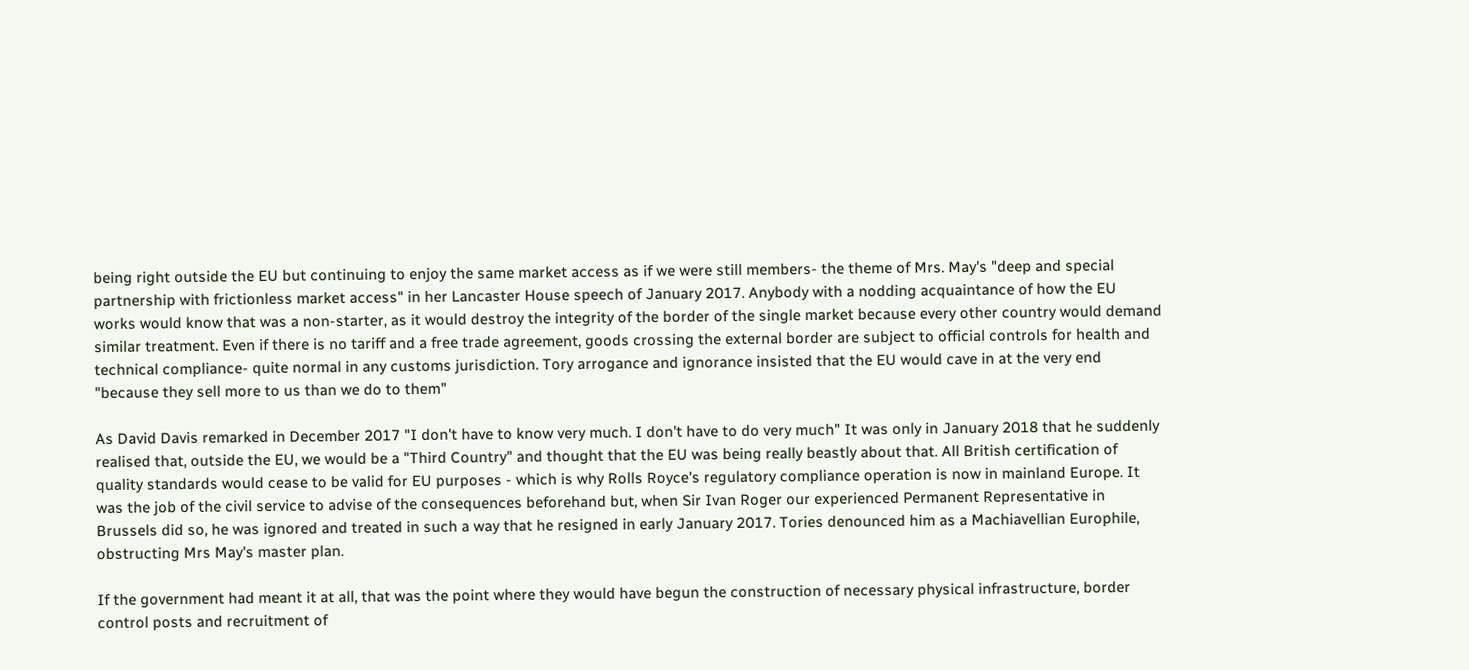being right outside the EU but continuing to enjoy the same market access as if we were still members- the theme of Mrs. May's "deep and special partnership with frictionless market access" in her Lancaster House speech of January 2017. Anybody with a nodding acquaintance of how the EU works would know that was a non-starter, as it would destroy the integrity of the border of the single market because every other country would demand similar treatment. Even if there is no tariff and a free trade agreement, goods crossing the external border are subject to official controls for health and technical compliance- quite normal in any customs jurisdiction. Tory arrogance and ignorance insisted that the EU would cave in at the very end "because they sell more to us than we do to them"

As David Davis remarked in December 2017 "I don't have to know very much. I don't have to do very much" It was only in January 2018 that he suddenly realised that, outside the EU, we would be a "Third Country" and thought that the EU was being really beastly about that. All British certification of quality standards would cease to be valid for EU purposes - which is why Rolls Royce's regulatory compliance operation is now in mainland Europe. It was the job of the civil service to advise of the consequences beforehand but, when Sir Ivan Roger our experienced Permanent Representative in Brussels did so, he was ignored and treated in such a way that he resigned in early January 2017. Tories denounced him as a Machiavellian Europhile, obstructing Mrs May's master plan.

If the government had meant it at all, that was the point where they would have begun the construction of necessary physical infrastructure, border control posts and recruitment of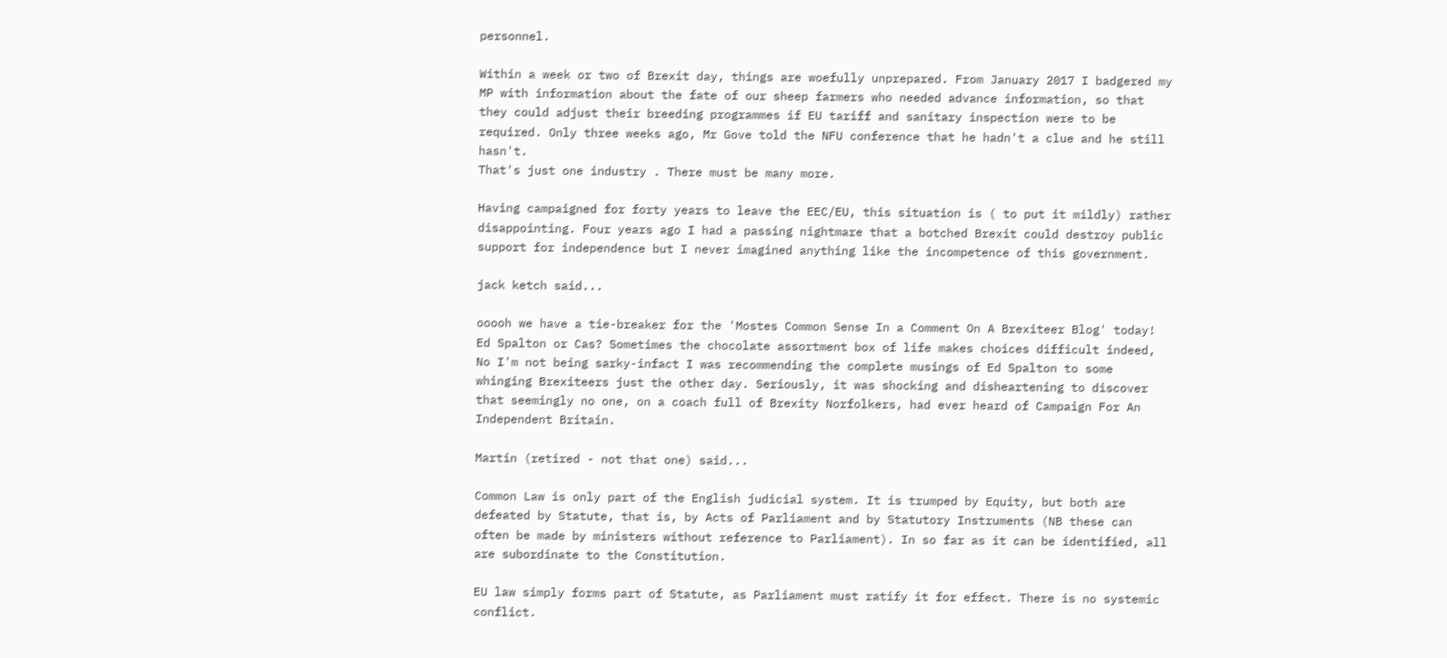personnel.

Within a week or two of Brexit day, things are woefully unprepared. From January 2017 I badgered my MP with information about the fate of our sheep farmers who needed advance information, so that they could adjust their breeding programmes if EU tariff and sanitary inspection were to be required. Only three weeks ago, Mr Gove told the NFU conference that he hadn't a clue and he still hasn't.
That's just one industry . There must be many more.

Having campaigned for forty years to leave the EEC/EU, this situation is ( to put it mildly) rather disappointing. Four years ago I had a passing nightmare that a botched Brexit could destroy public support for independence but I never imagined anything like the incompetence of this government.

jack ketch said...

ooooh we have a tie-breaker for the 'Mostes Common Sense In a Comment On A Brexiteer Blog' today! Ed Spalton or Cas? Sometimes the chocolate assortment box of life makes choices difficult indeed, No I'm not being sarky-infact I was recommending the complete musings of Ed Spalton to some whinging Brexiteers just the other day. Seriously, it was shocking and disheartening to discover that seemingly no one, on a coach full of Brexity Norfolkers, had ever heard of Campaign For An Independent Britain.

Martin (retired - not that one) said...

Common Law is only part of the English judicial system. It is trumped by Equity, but both are defeated by Statute, that is, by Acts of Parliament and by Statutory Instruments (NB these can often be made by ministers without reference to Parliament). In so far as it can be identified, all are subordinate to the Constitution.

EU law simply forms part of Statute, as Parliament must ratify it for effect. There is no systemic conflict.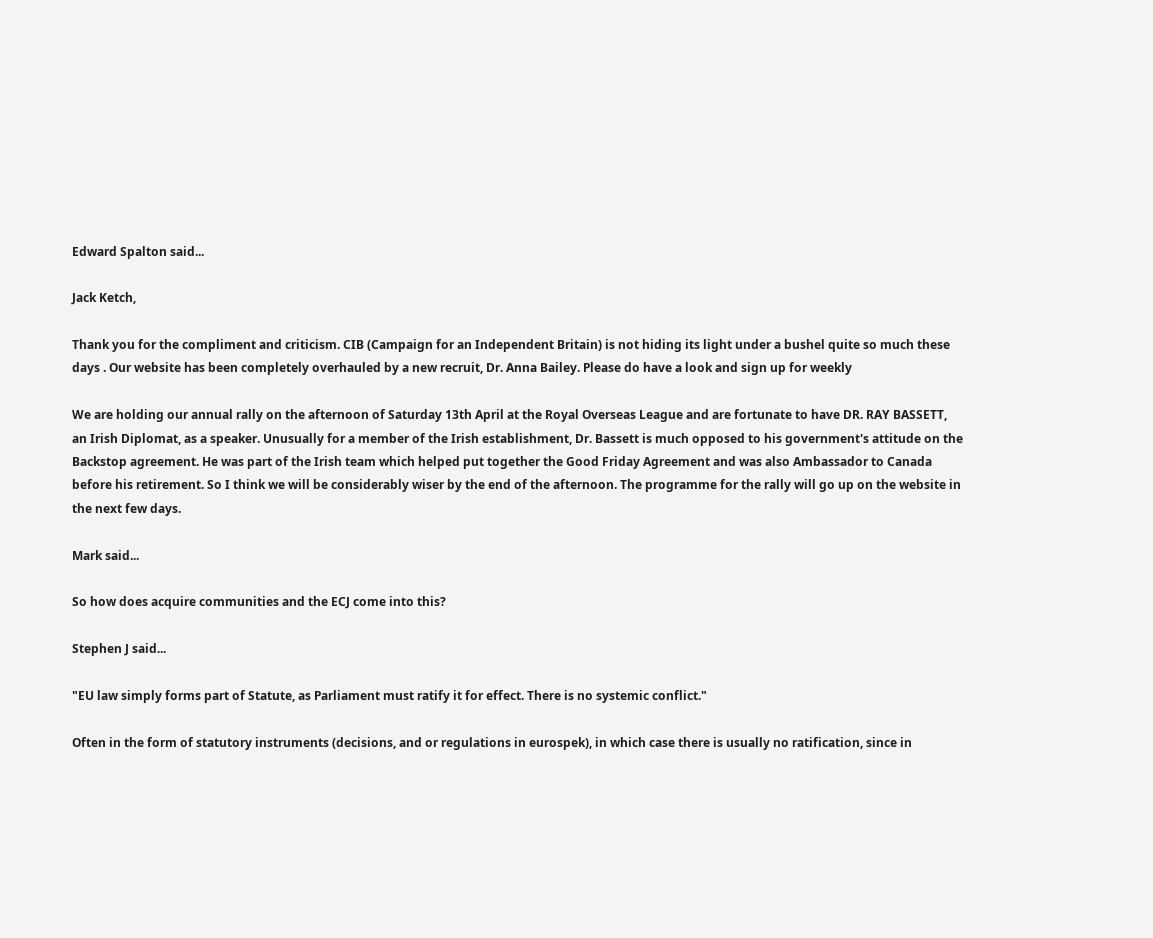Edward Spalton said...

Jack Ketch,

Thank you for the compliment and criticism. CIB (Campaign for an Independent Britain) is not hiding its light under a bushel quite so much these days . Our website has been completely overhauled by a new recruit, Dr. Anna Bailey. Please do have a look and sign up for weekly

We are holding our annual rally on the afternoon of Saturday 13th April at the Royal Overseas League and are fortunate to have DR. RAY BASSETT, an Irish Diplomat, as a speaker. Unusually for a member of the Irish establishment, Dr. Bassett is much opposed to his government's attitude on the Backstop agreement. He was part of the Irish team which helped put together the Good Friday Agreement and was also Ambassador to Canada before his retirement. So I think we will be considerably wiser by the end of the afternoon. The programme for the rally will go up on the website in the next few days.

Mark said...

So how does acquire communities and the ECJ come into this?

Stephen J said...

"EU law simply forms part of Statute, as Parliament must ratify it for effect. There is no systemic conflict."

Often in the form of statutory instruments (decisions, and or regulations in eurospek), in which case there is usually no ratification, since in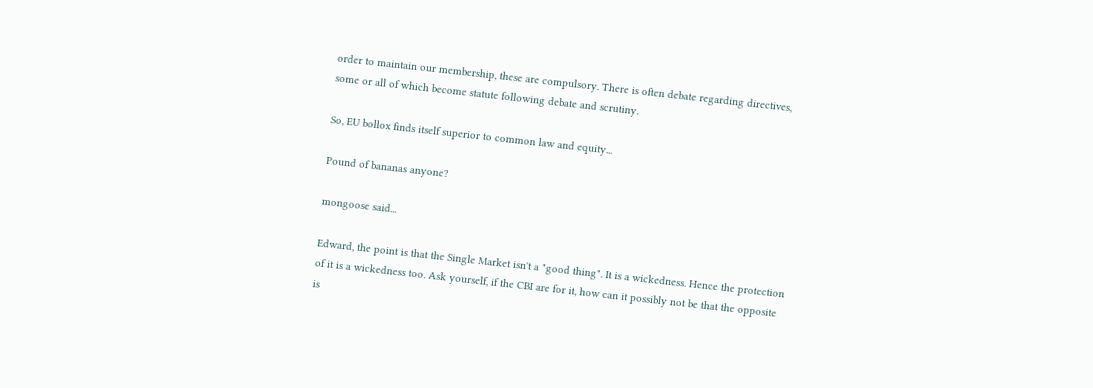order to maintain our membership, these are compulsory. There is often debate regarding directives, some or all of which become statute following debate and scrutiny.

So, EU bollox finds itself superior to common law and equity...

Pound of bananas anyone?

mongoose said...

Edward, the point is that the Single Market isn't a "good thing". It is a wickedness. Hence the protection of it is a wickedness too. Ask yourself, if the CBI are for it, how can it possibly not be that the opposite is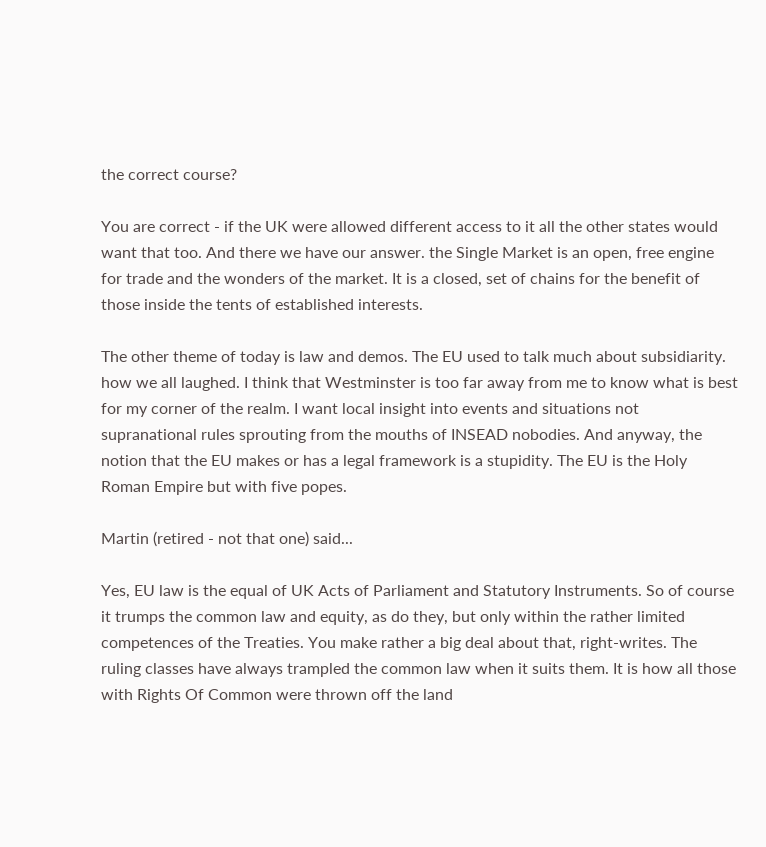the correct course?

You are correct - if the UK were allowed different access to it all the other states would want that too. And there we have our answer. the Single Market is an open, free engine for trade and the wonders of the market. It is a closed, set of chains for the benefit of those inside the tents of established interests.

The other theme of today is law and demos. The EU used to talk much about subsidiarity. how we all laughed. I think that Westminster is too far away from me to know what is best for my corner of the realm. I want local insight into events and situations not supranational rules sprouting from the mouths of INSEAD nobodies. And anyway, the notion that the EU makes or has a legal framework is a stupidity. The EU is the Holy Roman Empire but with five popes.

Martin (retired - not that one) said...

Yes, EU law is the equal of UK Acts of Parliament and Statutory Instruments. So of course it trumps the common law and equity, as do they, but only within the rather limited competences of the Treaties. You make rather a big deal about that, right-writes. The ruling classes have always trampled the common law when it suits them. It is how all those with Rights Of Common were thrown off the land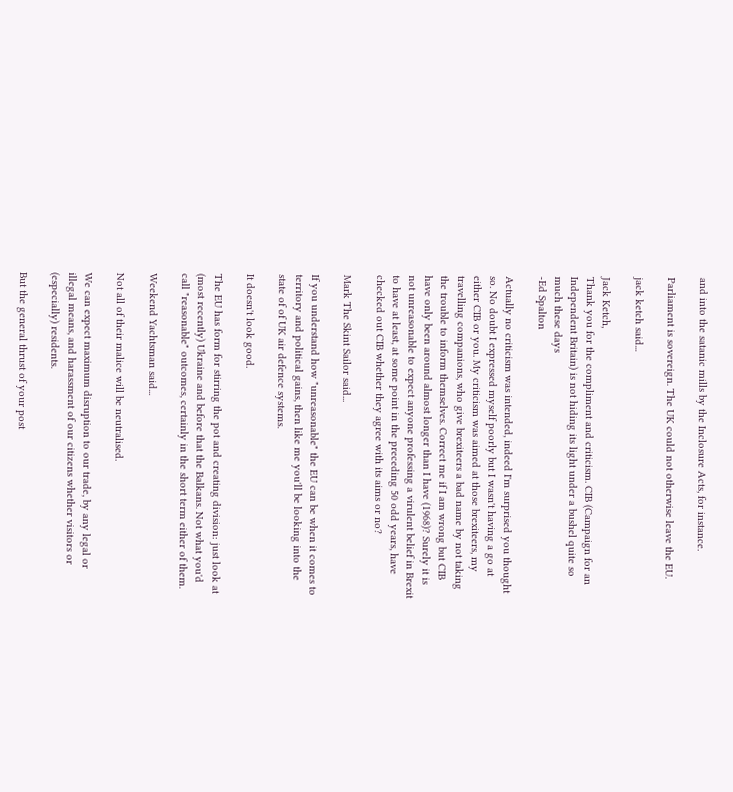and into the satanic mills by the Inclosure Acts, for instance.

Parliament is sovereign. The UK could not otherwise leave the EU.

jack ketch said...

Jack Ketch,
Thank you for the compliment and criticism. CIB (Campaign for an Independent Britain) is not hiding its light under a bushel quite so much these days
-Ed Spalton

Actually no criticism was intended, indeed I'm surprised you thought so. No doubt I expressed myself poorly but I wasn't having a go at either CIB or you. My criticism was aimed at those brexiteers, my travelling companions, who give brexiteers a bad name by not taking the trouble to inform themselves. Correct me if I am wrong but CIB have only been around almost longer than I have (1968)? Surely it is not unreasonable to expect anyone professing a virulent belief in Brexit to have at least, at some point in the preceding 50 odd years, have checked out CIB whether they agree with its aims or no?

Mark The Skint Sailor said...

If you understand how "unreasonable" the EU can be when it comes to territory and political gains, then like me you'll be looking into the state of of UK air defence systems.

It doesn't look good.

The EU has form for stirring the pot and creating division: just look at (most recently) Ukraine and before that the Balkans. Not what you'd call "reasonable" outcomes, certainly in the short term either of them.

Weekend Yachtsman said...

Not all of their malice will be neutralised.

We can expect maximum disruption to our trade, by any legal or illegal means, and harassment of our citizens whether visitors or (especially) residents.

But the general thrust of your post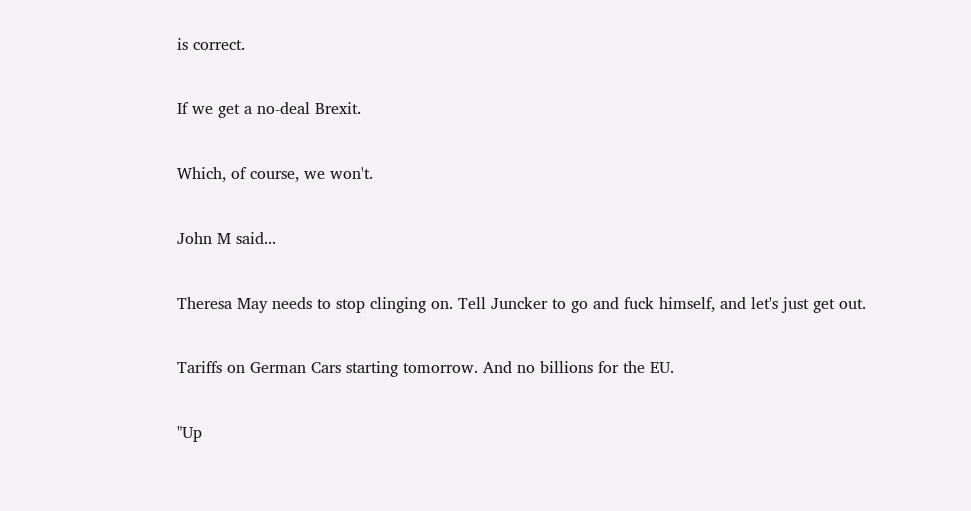is correct.

If we get a no-deal Brexit.

Which, of course, we won't.

John M said...

Theresa May needs to stop clinging on. Tell Juncker to go and fuck himself, and let's just get out.

Tariffs on German Cars starting tomorrow. And no billions for the EU.

"Up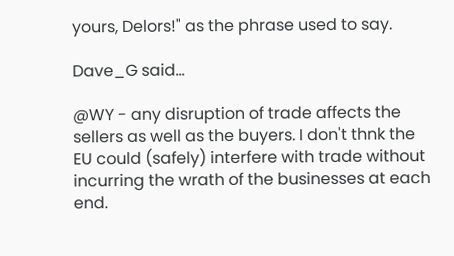yours, Delors!" as the phrase used to say.

Dave_G said...

@WY - any disruption of trade affects the sellers as well as the buyers. I don't thnk the EU could (safely) interfere with trade without incurring the wrath of the businesses at each end.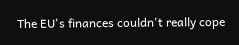The EU's finances couldn't really cope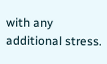with any additional stress.